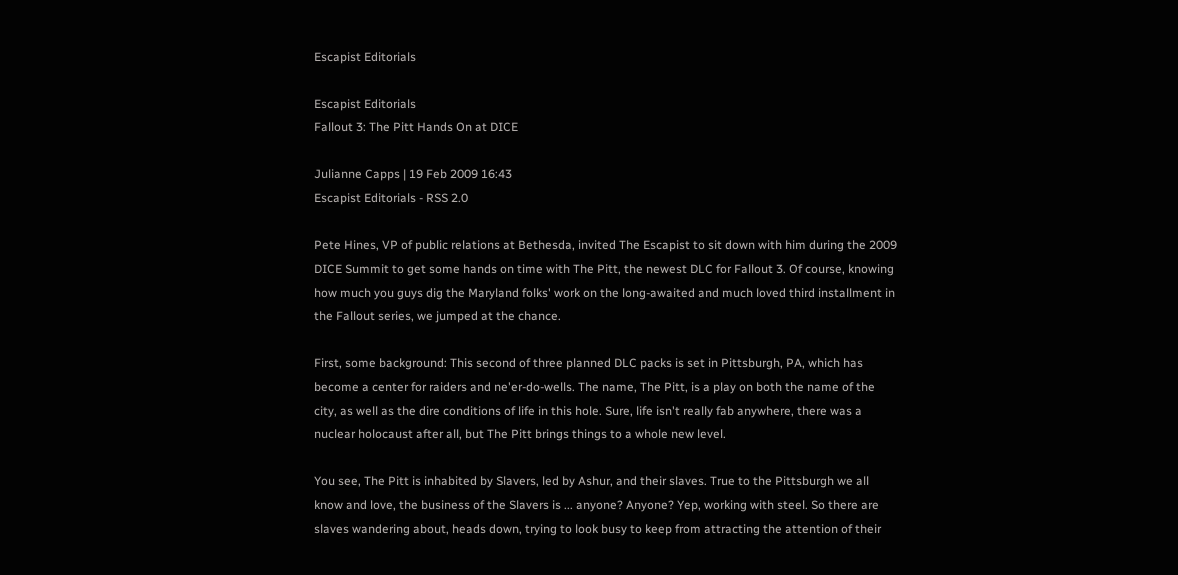Escapist Editorials

Escapist Editorials
Fallout 3: The Pitt Hands On at DICE

Julianne Capps | 19 Feb 2009 16:43
Escapist Editorials - RSS 2.0

Pete Hines, VP of public relations at Bethesda, invited The Escapist to sit down with him during the 2009 DICE Summit to get some hands on time with The Pitt, the newest DLC for Fallout 3. Of course, knowing how much you guys dig the Maryland folks' work on the long-awaited and much loved third installment in the Fallout series, we jumped at the chance.

First, some background: This second of three planned DLC packs is set in Pittsburgh, PA, which has become a center for raiders and ne'er-do-wells. The name, The Pitt, is a play on both the name of the city, as well as the dire conditions of life in this hole. Sure, life isn't really fab anywhere, there was a nuclear holocaust after all, but The Pitt brings things to a whole new level.

You see, The Pitt is inhabited by Slavers, led by Ashur, and their slaves. True to the Pittsburgh we all know and love, the business of the Slavers is ... anyone? Anyone? Yep, working with steel. So there are slaves wandering about, heads down, trying to look busy to keep from attracting the attention of their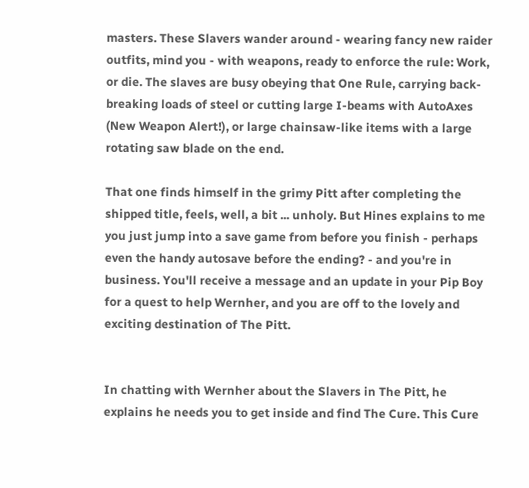masters. These Slavers wander around - wearing fancy new raider outfits, mind you - with weapons, ready to enforce the rule: Work, or die. The slaves are busy obeying that One Rule, carrying back-breaking loads of steel or cutting large I-beams with AutoAxes (New Weapon Alert!), or large chainsaw-like items with a large rotating saw blade on the end.

That one finds himself in the grimy Pitt after completing the shipped title, feels, well, a bit ... unholy. But Hines explains to me you just jump into a save game from before you finish - perhaps even the handy autosave before the ending? - and you're in business. You'll receive a message and an update in your Pip Boy for a quest to help Wernher, and you are off to the lovely and exciting destination of The Pitt.


In chatting with Wernher about the Slavers in The Pitt, he explains he needs you to get inside and find The Cure. This Cure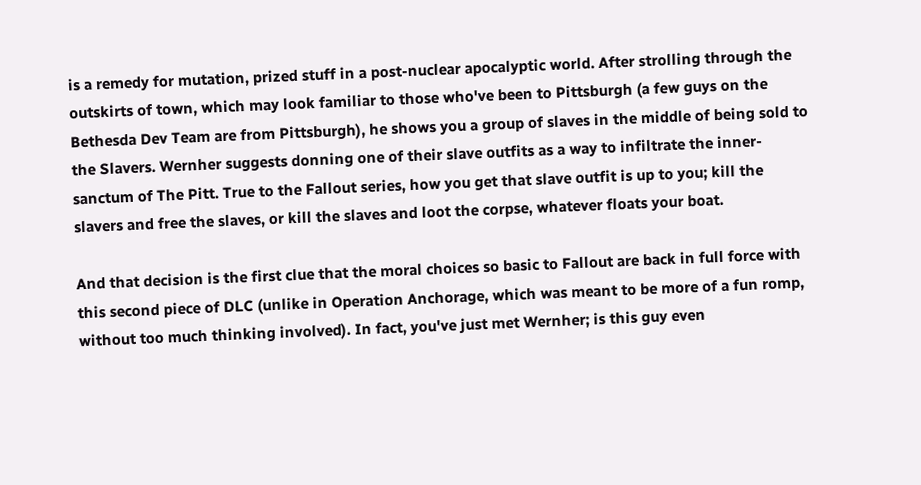is a remedy for mutation, prized stuff in a post-nuclear apocalyptic world. After strolling through the outskirts of town, which may look familiar to those who've been to Pittsburgh (a few guys on the Bethesda Dev Team are from Pittsburgh), he shows you a group of slaves in the middle of being sold to the Slavers. Wernher suggests donning one of their slave outfits as a way to infiltrate the inner-sanctum of The Pitt. True to the Fallout series, how you get that slave outfit is up to you; kill the slavers and free the slaves, or kill the slaves and loot the corpse, whatever floats your boat.

And that decision is the first clue that the moral choices so basic to Fallout are back in full force with this second piece of DLC (unlike in Operation Anchorage, which was meant to be more of a fun romp, without too much thinking involved). In fact, you've just met Wernher; is this guy even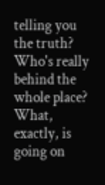telling you the truth? Who's really behind the whole place? What, exactly, is going on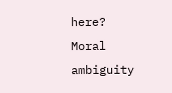here? Moral ambiguity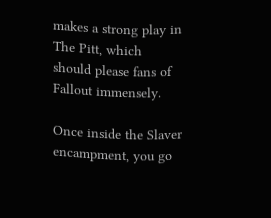makes a strong play in The Pitt, which should please fans of Fallout immensely.

Once inside the Slaver encampment, you go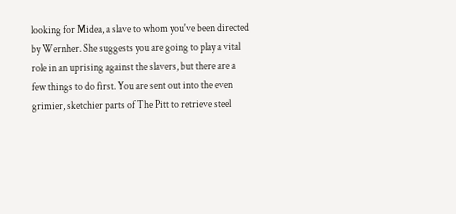looking for Midea, a slave to whom you've been directed by Wernher. She suggests you are going to play a vital role in an uprising against the slavers, but there are a few things to do first. You are sent out into the even grimier, sketchier parts of The Pitt to retrieve steel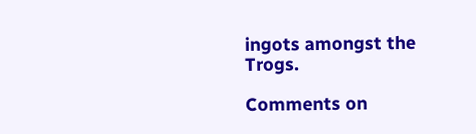ingots amongst the Trogs.

Comments on